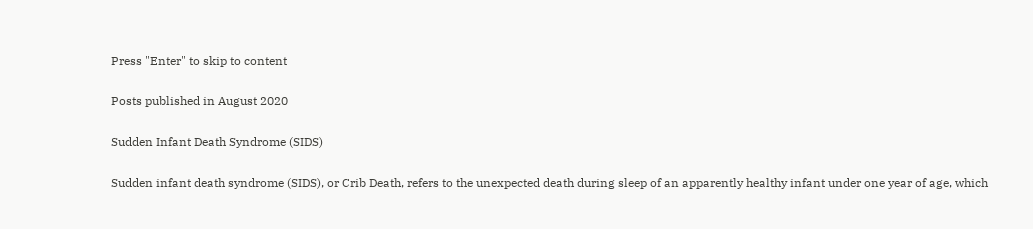Press "Enter" to skip to content

Posts published in August 2020

Sudden Infant Death Syndrome (SIDS)

Sudden infant death syndrome (SIDS), or Crib Death, refers to the unexpected death during sleep of an apparently healthy infant under one year of age, which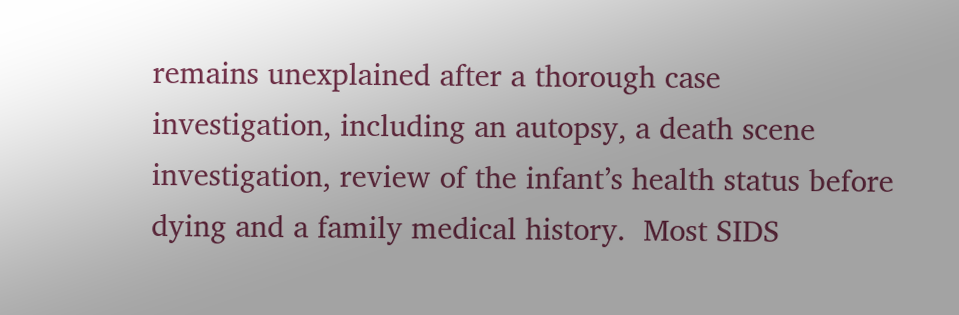remains unexplained after a thorough case investigation, including an autopsy, a death scene investigation, review of the infant’s health status before dying and a family medical history.  Most SIDS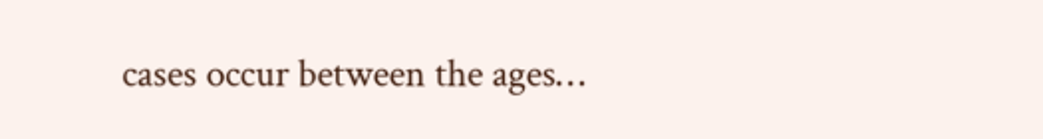cases occur between the ages…